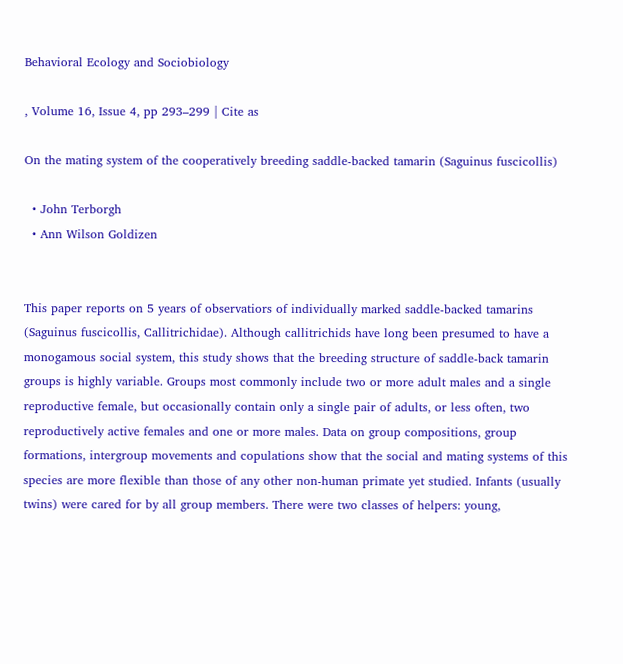Behavioral Ecology and Sociobiology

, Volume 16, Issue 4, pp 293–299 | Cite as

On the mating system of the cooperatively breeding saddle-backed tamarin (Saguinus fuscicollis)

  • John Terborgh
  • Ann Wilson Goldizen


This paper reports on 5 years of observatiors of individually marked saddle-backed tamarins (Saguinus fuscicollis, Callitrichidae). Although callitrichids have long been presumed to have a monogamous social system, this study shows that the breeding structure of saddle-back tamarin groups is highly variable. Groups most commonly include two or more adult males and a single reproductive female, but occasionally contain only a single pair of adults, or less often, two reproductively active females and one or more males. Data on group compositions, group formations, intergroup movements and copulations show that the social and mating systems of this species are more flexible than those of any other non-human primate yet studied. Infants (usually twins) were cared for by all group members. There were two classes of helpers: young,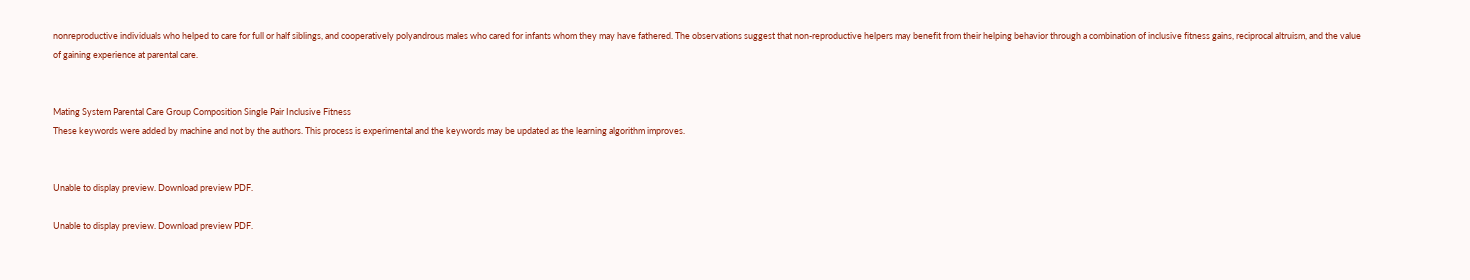nonreproductive individuals who helped to care for full or half siblings, and cooperatively polyandrous males who cared for infants whom they may have fathered. The observations suggest that non-reproductive helpers may benefit from their helping behavior through a combination of inclusive fitness gains, reciprocal altruism, and the value of gaining experience at parental care.


Mating System Parental Care Group Composition Single Pair Inclusive Fitness
These keywords were added by machine and not by the authors. This process is experimental and the keywords may be updated as the learning algorithm improves.


Unable to display preview. Download preview PDF.

Unable to display preview. Download preview PDF.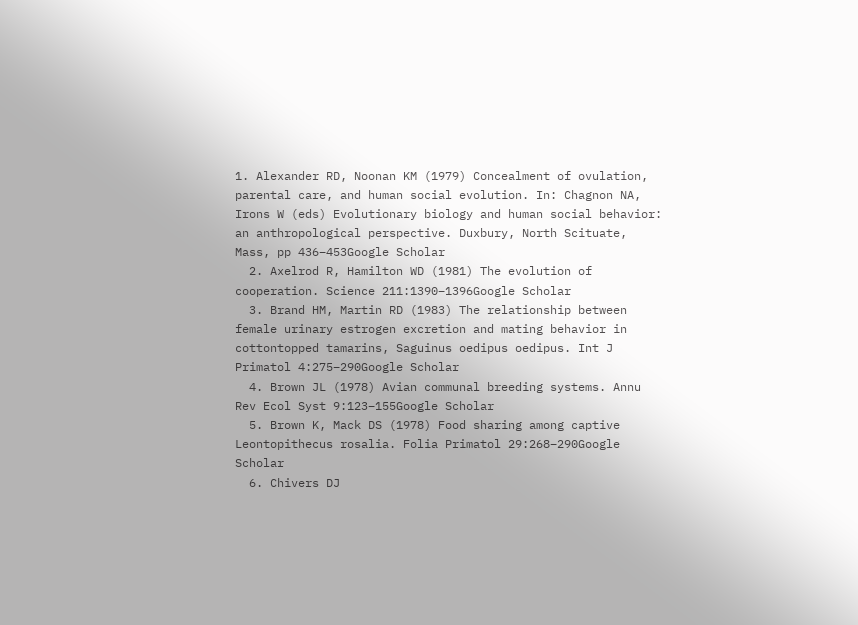1. Alexander RD, Noonan KM (1979) Concealment of ovulation, parental care, and human social evolution. In: Chagnon NA, Irons W (eds) Evolutionary biology and human social behavior: an anthropological perspective. Duxbury, North Scituate, Mass, pp 436–453Google Scholar
  2. Axelrod R, Hamilton WD (1981) The evolution of cooperation. Science 211:1390–1396Google Scholar
  3. Brand HM, Martin RD (1983) The relationship between female urinary estrogen excretion and mating behavior in cottontopped tamarins, Saguinus oedipus oedipus. Int J Primatol 4:275–290Google Scholar
  4. Brown JL (1978) Avian communal breeding systems. Annu Rev Ecol Syst 9:123–155Google Scholar
  5. Brown K, Mack DS (1978) Food sharing among captive Leontopithecus rosalia. Folia Primatol 29:268–290Google Scholar
  6. Chivers DJ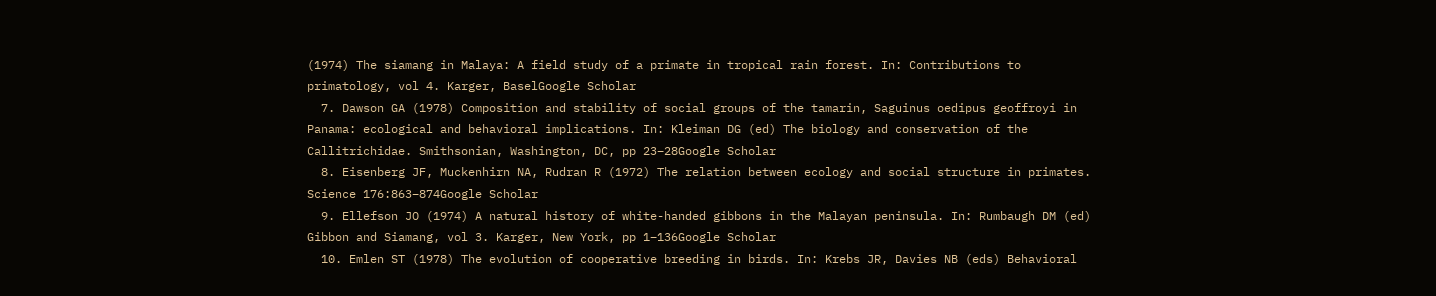(1974) The siamang in Malaya: A field study of a primate in tropical rain forest. In: Contributions to primatology, vol 4. Karger, BaselGoogle Scholar
  7. Dawson GA (1978) Composition and stability of social groups of the tamarin, Saguinus oedipus geoffroyi in Panama: ecological and behavioral implications. In: Kleiman DG (ed) The biology and conservation of the Callitrichidae. Smithsonian, Washington, DC, pp 23–28Google Scholar
  8. Eisenberg JF, Muckenhirn NA, Rudran R (1972) The relation between ecology and social structure in primates. Science 176:863–874Google Scholar
  9. Ellefson JO (1974) A natural history of white-handed gibbons in the Malayan peninsula. In: Rumbaugh DM (ed) Gibbon and Siamang, vol 3. Karger, New York, pp 1–136Google Scholar
  10. Emlen ST (1978) The evolution of cooperative breeding in birds. In: Krebs JR, Davies NB (eds) Behavioral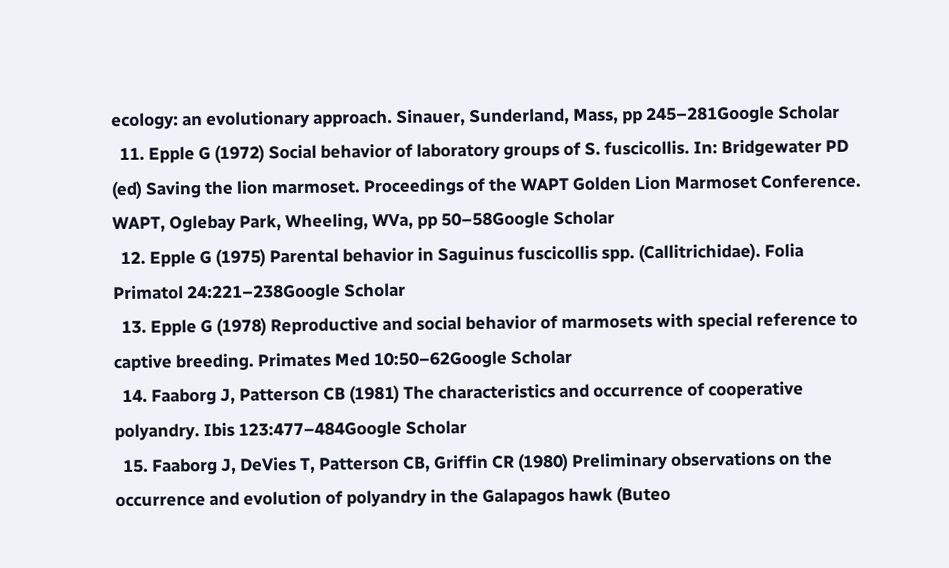ecology: an evolutionary approach. Sinauer, Sunderland, Mass, pp 245–281Google Scholar
  11. Epple G (1972) Social behavior of laboratory groups of S. fuscicollis. In: Bridgewater PD (ed) Saving the lion marmoset. Proceedings of the WAPT Golden Lion Marmoset Conference. WAPT, Oglebay Park, Wheeling, WVa, pp 50–58Google Scholar
  12. Epple G (1975) Parental behavior in Saguinus fuscicollis spp. (Callitrichidae). Folia Primatol 24:221–238Google Scholar
  13. Epple G (1978) Reproductive and social behavior of marmosets with special reference to captive breeding. Primates Med 10:50–62Google Scholar
  14. Faaborg J, Patterson CB (1981) The characteristics and occurrence of cooperative polyandry. Ibis 123:477–484Google Scholar
  15. Faaborg J, DeVies T, Patterson CB, Griffin CR (1980) Preliminary observations on the occurrence and evolution of polyandry in the Galapagos hawk (Buteo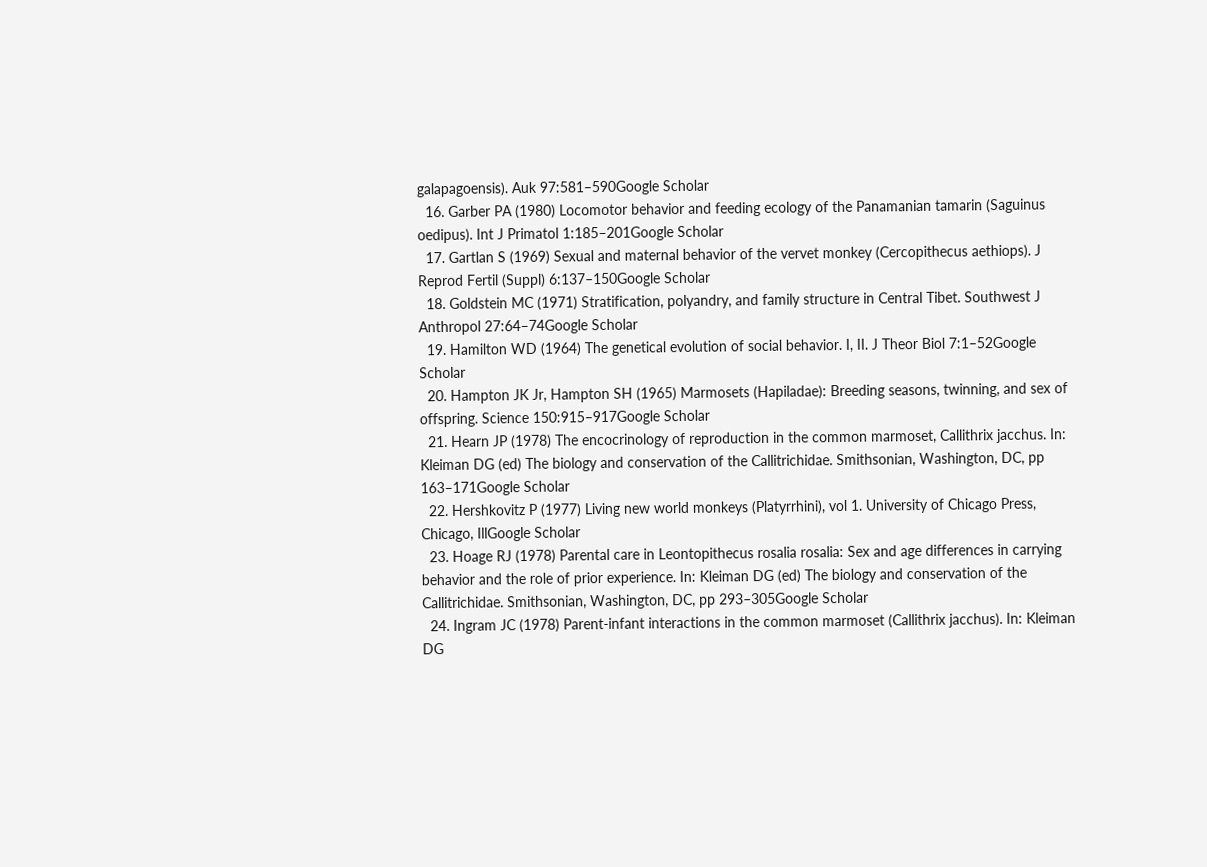galapagoensis). Auk 97:581–590Google Scholar
  16. Garber PA (1980) Locomotor behavior and feeding ecology of the Panamanian tamarin (Saguinus oedipus). Int J Primatol 1:185–201Google Scholar
  17. Gartlan S (1969) Sexual and maternal behavior of the vervet monkey (Cercopithecus aethiops). J Reprod Fertil (Suppl) 6:137–150Google Scholar
  18. Goldstein MC (1971) Stratification, polyandry, and family structure in Central Tibet. Southwest J Anthropol 27:64–74Google Scholar
  19. Hamilton WD (1964) The genetical evolution of social behavior. I, II. J Theor Biol 7:1–52Google Scholar
  20. Hampton JK Jr, Hampton SH (1965) Marmosets (Hapiladae): Breeding seasons, twinning, and sex of offspring. Science 150:915–917Google Scholar
  21. Hearn JP (1978) The encocrinology of reproduction in the common marmoset, Callithrix jacchus. In: Kleiman DG (ed) The biology and conservation of the Callitrichidae. Smithsonian, Washington, DC, pp 163–171Google Scholar
  22. Hershkovitz P (1977) Living new world monkeys (Platyrrhini), vol 1. University of Chicago Press, Chicago, IllGoogle Scholar
  23. Hoage RJ (1978) Parental care in Leontopithecus rosalia rosalia: Sex and age differences in carrying behavior and the role of prior experience. In: Kleiman DG (ed) The biology and conservation of the Callitrichidae. Smithsonian, Washington, DC, pp 293–305Google Scholar
  24. Ingram JC (1978) Parent-infant interactions in the common marmoset (Callithrix jacchus). In: Kleiman DG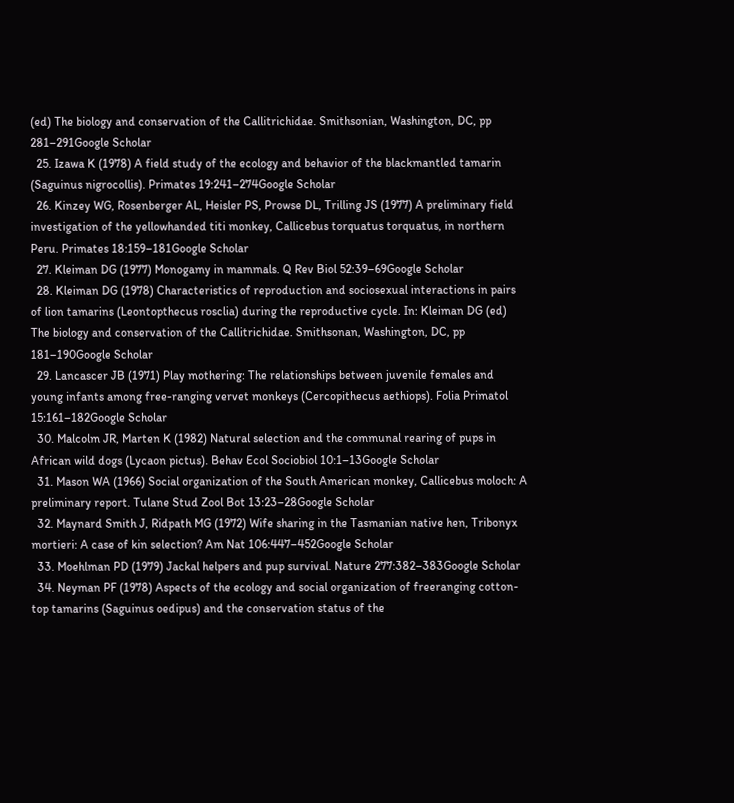(ed) The biology and conservation of the Callitrichidae. Smithsonian, Washington, DC, pp 281–291Google Scholar
  25. Izawa K (1978) A field study of the ecology and behavior of the blackmantled tamarin (Saguinus nigrocollis). Primates 19:241–274Google Scholar
  26. Kinzey WG, Rosenberger AL, Heisler PS, Prowse DL, Trilling JS (1977) A preliminary field investigation of the yellowhanded titi monkey, Callicebus torquatus torquatus, in northern Peru. Primates 18:159–181Google Scholar
  27. Kleiman DG (1977) Monogamy in mammals. Q Rev Biol 52:39–69Google Scholar
  28. Kleiman DG (1978) Characteristics of reproduction and sociosexual interactions in pairs of lion tamarins (Leontopthecus rosclia) during the reproductive cycle. In: Kleiman DG (ed) The biology and conservation of the Callitrichidae. Smithsonan, Washington, DC, pp 181–190Google Scholar
  29. Lancascer JB (1971) Play mothering: The relationships between juvenile females and young infants among free-ranging vervet monkeys (Cercopithecus aethiops). Folia Primatol 15:161–182Google Scholar
  30. Malcolm JR, Marten K (1982) Natural selection and the communal rearing of pups in African wild dogs (Lycaon pictus). Behav Ecol Sociobiol 10:1–13Google Scholar
  31. Mason WA (1966) Social organization of the South American monkey, Callicebus moloch: A preliminary report. Tulane Stud Zool Bot 13:23–28Google Scholar
  32. Maynard Smith J, Ridpath MG (1972) Wife sharing in the Tasmanian native hen, Tribonyx mortieri: A case of kin selection? Am Nat 106:447–452Google Scholar
  33. Moehlman PD (1979) Jackal helpers and pup survival. Nature 277:382–383Google Scholar
  34. Neyman PF (1978) Aspects of the ecology and social organization of freeranging cotton-top tamarins (Saguinus oedipus) and the conservation status of the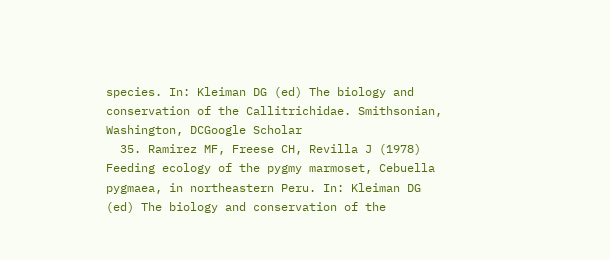species. In: Kleiman DG (ed) The biology and conservation of the Callitrichidae. Smithsonian, Washington, DCGoogle Scholar
  35. Ramirez MF, Freese CH, Revilla J (1978) Feeding ecology of the pygmy marmoset, Cebuella pygmaea, in northeastern Peru. In: Kleiman DG (ed) The biology and conservation of the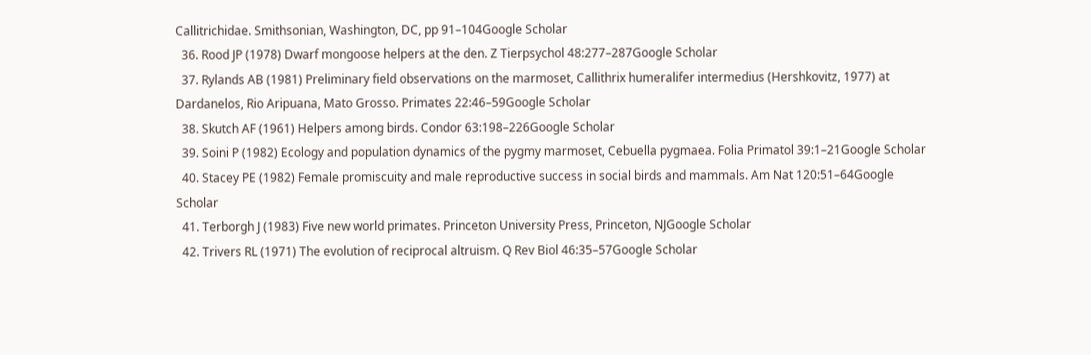Callitrichidae. Smithsonian, Washington, DC, pp 91–104Google Scholar
  36. Rood JP (1978) Dwarf mongoose helpers at the den. Z Tierpsychol 48:277–287Google Scholar
  37. Rylands AB (1981) Preliminary field observations on the marmoset, Callithrix humeralifer intermedius (Hershkovitz, 1977) at Dardanelos, Rio Aripuana, Mato Grosso. Primates 22:46–59Google Scholar
  38. Skutch AF (1961) Helpers among birds. Condor 63:198–226Google Scholar
  39. Soini P (1982) Ecology and population dynamics of the pygmy marmoset, Cebuella pygmaea. Folia Primatol 39:1–21Google Scholar
  40. Stacey PE (1982) Female promiscuity and male reproductive success in social birds and mammals. Am Nat 120:51–64Google Scholar
  41. Terborgh J (1983) Five new world primates. Princeton University Press, Princeton, NJGoogle Scholar
  42. Trivers RL (1971) The evolution of reciprocal altruism. Q Rev Biol 46:35–57Google Scholar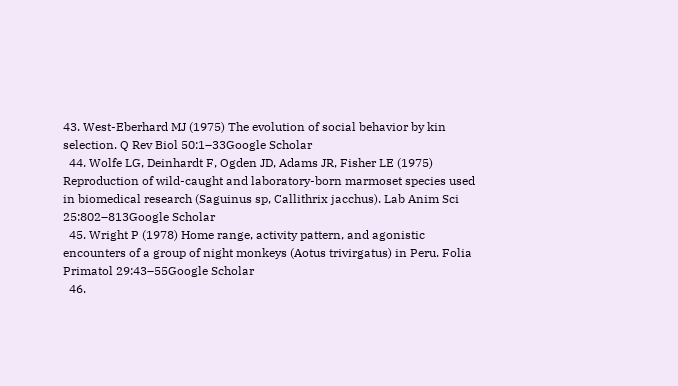43. West-Eberhard MJ (1975) The evolution of social behavior by kin selection. Q Rev Biol 50:1–33Google Scholar
  44. Wolfe LG, Deinhardt F, Ogden JD, Adams JR, Fisher LE (1975) Reproduction of wild-caught and laboratory-born marmoset species used in biomedical research (Saguinus sp, Callithrix jacchus). Lab Anim Sci 25:802–813Google Scholar
  45. Wright P (1978) Home range, activity pattern, and agonistic encounters of a group of night monkeys (Aotus trivirgatus) in Peru. Folia Primatol 29:43–55Google Scholar
  46.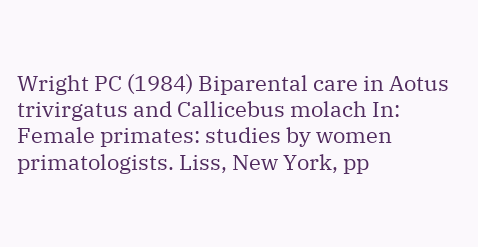Wright PC (1984) Biparental care in Aotus trivirgatus and Callicebus molach In: Female primates: studies by women primatologists. Liss, New York, pp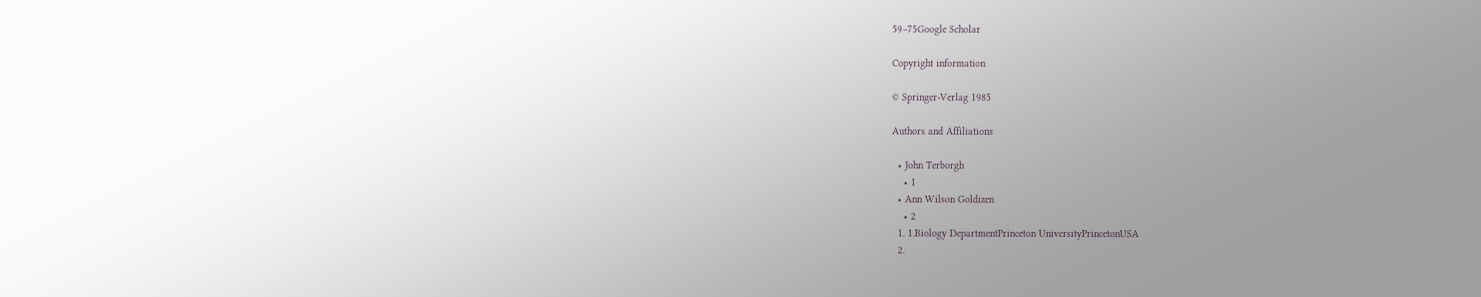59–75Google Scholar

Copyright information

© Springer-Verlag 1985

Authors and Affiliations

  • John Terborgh
    • 1
  • Ann Wilson Goldizen
    • 2
  1. 1.Biology DepartmentPrinceton UniversityPrincetonUSA
  2.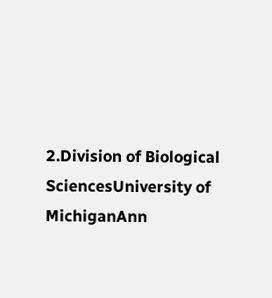2.Division of Biological SciencesUniversity of MichiganAnn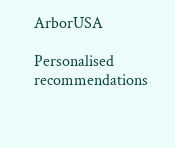ArborUSA

Personalised recommendations